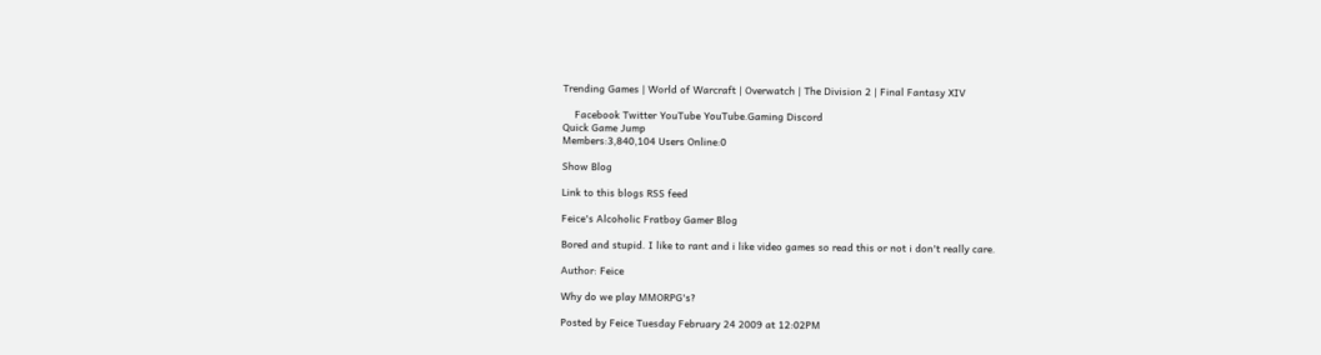Trending Games | World of Warcraft | Overwatch | The Division 2 | Final Fantasy XIV

    Facebook Twitter YouTube YouTube.Gaming Discord
Quick Game Jump
Members:3,840,104 Users Online:0

Show Blog

Link to this blogs RSS feed

Feice's Alcoholic Fratboy Gamer Blog

Bored and stupid. I like to rant and i like video games so read this or not i don't really care.

Author: Feice

Why do we play MMORPG's?

Posted by Feice Tuesday February 24 2009 at 12:02PM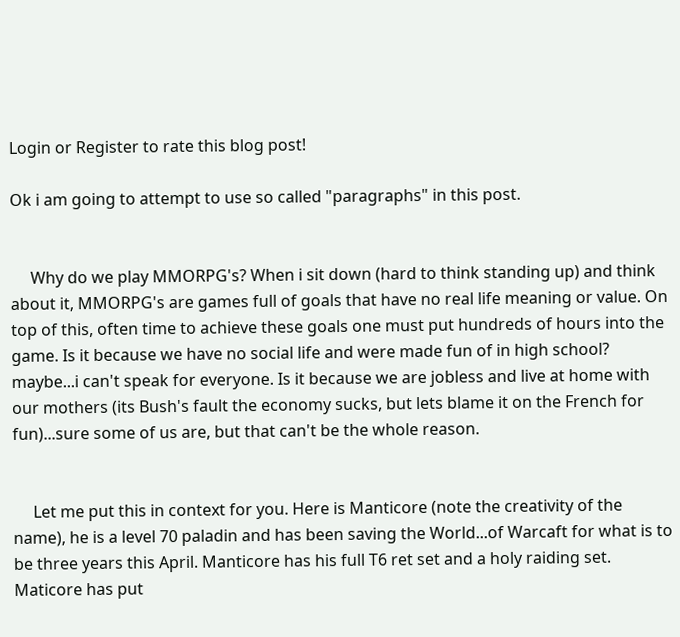Login or Register to rate this blog post!

Ok i am going to attempt to use so called "paragraphs" in this post.


     Why do we play MMORPG's? When i sit down (hard to think standing up) and think about it, MMORPG's are games full of goals that have no real life meaning or value. On top of this, often time to achieve these goals one must put hundreds of hours into the game. Is it because we have no social life and were made fun of in high school? maybe...i can't speak for everyone. Is it because we are jobless and live at home with our mothers (its Bush's fault the economy sucks, but lets blame it on the French for fun)...sure some of us are, but that can't be the whole reason.


     Let me put this in context for you. Here is Manticore (note the creativity of the name), he is a level 70 paladin and has been saving the World...of Warcaft for what is to be three years this April. Manticore has his full T6 ret set and a holy raiding set. Maticore has put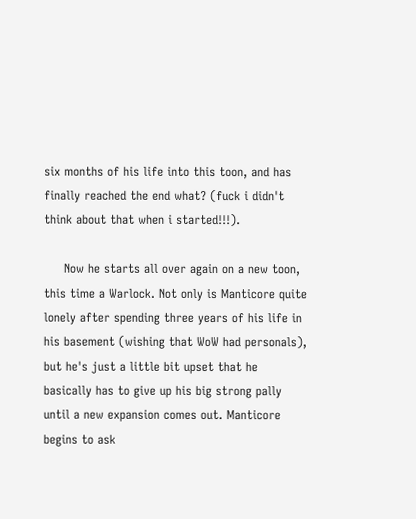six months of his life into this toon, and has finally reached the end what? (fuck i didn't think about that when i started!!!).

     Now he starts all over again on a new toon, this time a Warlock. Not only is Manticore quite lonely after spending three years of his life in his basement (wishing that WoW had personals), but he's just a little bit upset that he basically has to give up his big strong pally until a new expansion comes out. Manticore begins to ask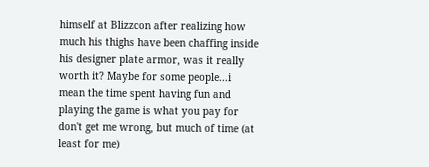himself at Blizzcon after realizing how much his thighs have been chaffing inside his designer plate armor, was it really worth it? Maybe for some people...i mean the time spent having fun and playing the game is what you pay for don't get me wrong, but much of time (at least for me)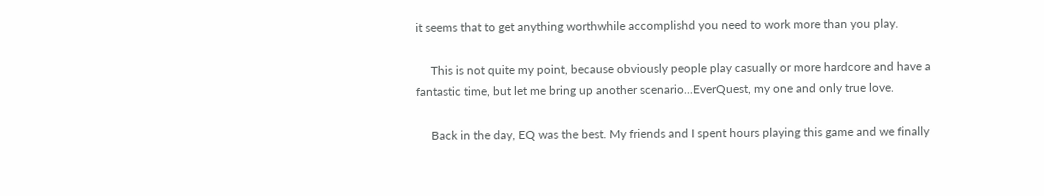it seems that to get anything worthwhile accomplishd you need to work more than you play.

     This is not quite my point, because obviously people play casually or more hardcore and have a fantastic time, but let me bring up another scenario...EverQuest, my one and only true love.

     Back in the day, EQ was the best. My friends and I spent hours playing this game and we finally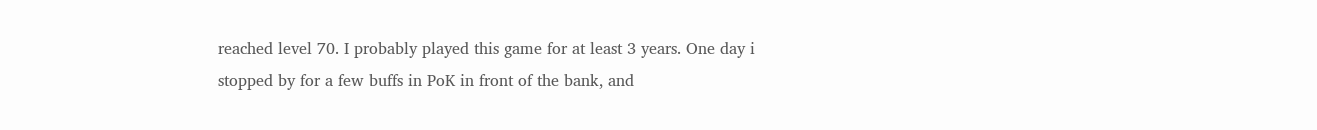reached level 70. I probably played this game for at least 3 years. One day i stopped by for a few buffs in PoK in front of the bank, and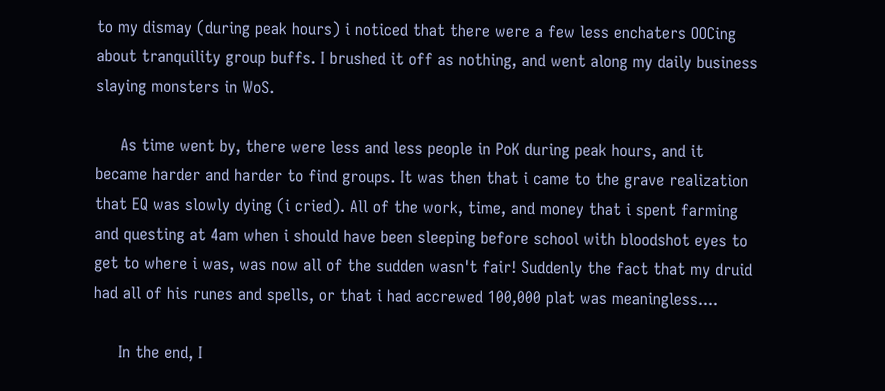to my dismay (during peak hours) i noticed that there were a few less enchaters OOCing about tranquility group buffs. I brushed it off as nothing, and went along my daily business slaying monsters in WoS.

     As time went by, there were less and less people in PoK during peak hours, and it became harder and harder to find groups. It was then that i came to the grave realization that EQ was slowly dying (i cried). All of the work, time, and money that i spent farming and questing at 4am when i should have been sleeping before school with bloodshot eyes to get to where i was, was now all of the sudden wasn't fair! Suddenly the fact that my druid had all of his runes and spells, or that i had accrewed 100,000 plat was meaningless....

     In the end, I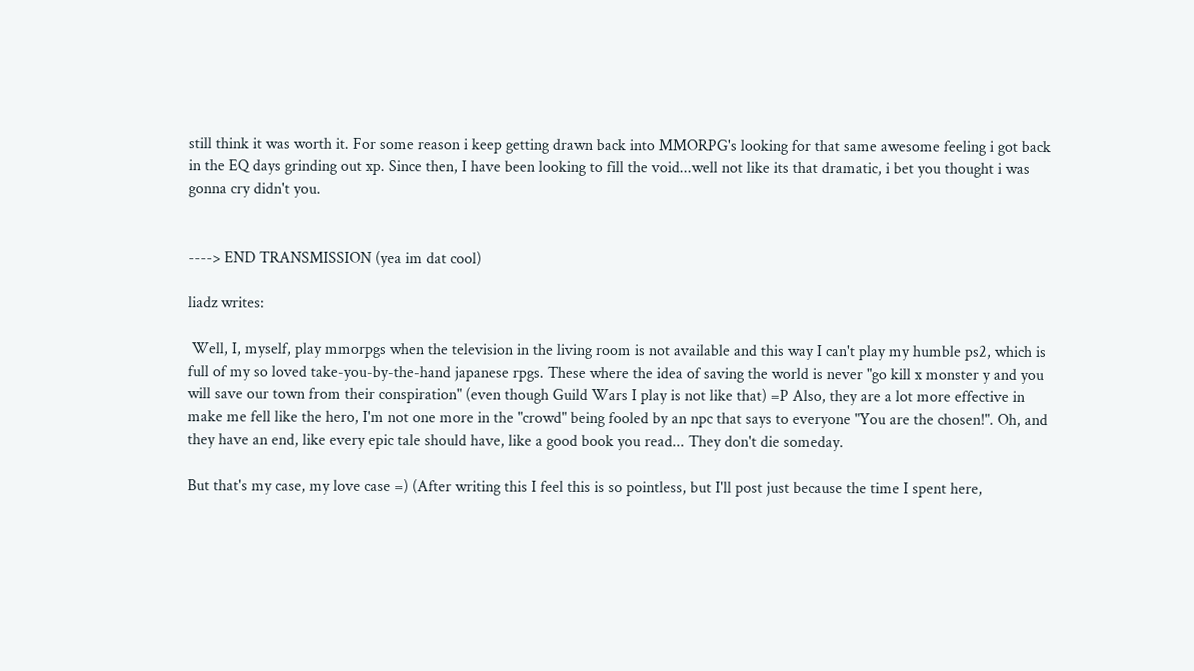still think it was worth it. For some reason i keep getting drawn back into MMORPG's looking for that same awesome feeling i got back in the EQ days grinding out xp. Since then, I have been looking to fill the void...well not like its that dramatic, i bet you thought i was gonna cry didn't you.


----> END TRANSMISSION (yea im dat cool)

liadz writes:

 Well, I, myself, play mmorpgs when the television in the living room is not available and this way I can't play my humble ps2, which is full of my so loved take-you-by-the-hand japanese rpgs. These where the idea of saving the world is never "go kill x monster y and you will save our town from their conspiration" (even though Guild Wars I play is not like that) =P Also, they are a lot more effective in make me fell like the hero, I'm not one more in the "crowd" being fooled by an npc that says to everyone "You are the chosen!". Oh, and they have an end, like every epic tale should have, like a good book you read... They don't die someday.

But that's my case, my love case =) (After writing this I feel this is so pointless, but I'll post just because the time I spent here,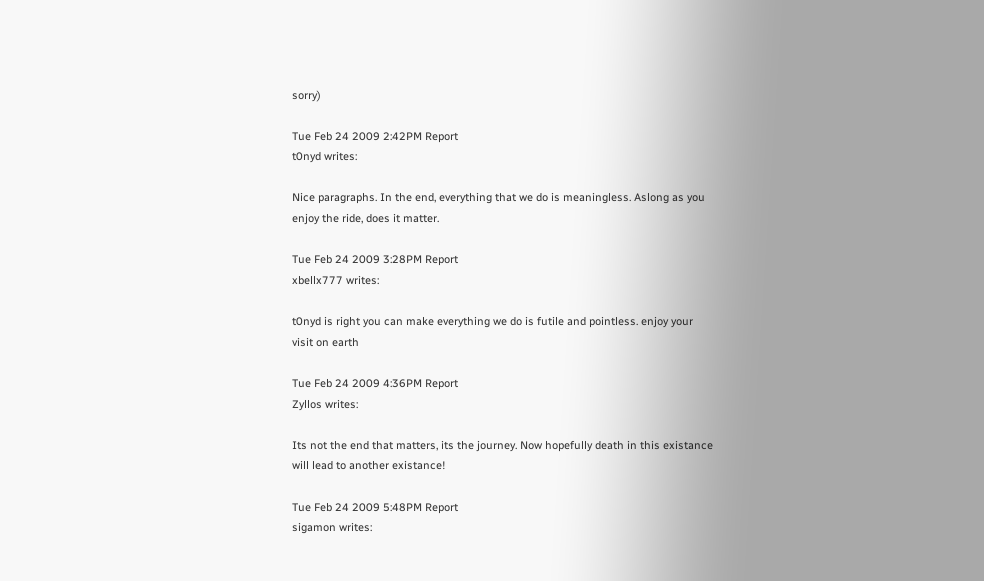sorry)

Tue Feb 24 2009 2:42PM Report
t0nyd writes:

Nice paragraphs. In the end, everything that we do is meaningless. Aslong as you enjoy the ride, does it matter.

Tue Feb 24 2009 3:28PM Report
xbellx777 writes:

t0nyd is right you can make everything we do is futile and pointless. enjoy your visit on earth

Tue Feb 24 2009 4:36PM Report
Zyllos writes:

Its not the end that matters, its the journey. Now hopefully death in this existance will lead to another existance!

Tue Feb 24 2009 5:48PM Report
sigamon writes: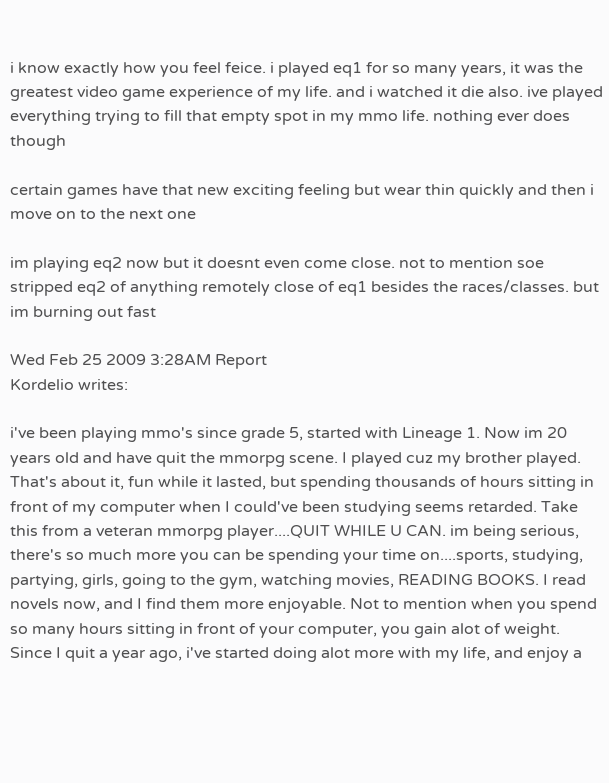i know exactly how you feel feice. i played eq1 for so many years, it was the greatest video game experience of my life. and i watched it die also. ive played everything trying to fill that empty spot in my mmo life. nothing ever does though

certain games have that new exciting feeling but wear thin quickly and then i move on to the next one

im playing eq2 now but it doesnt even come close. not to mention soe stripped eq2 of anything remotely close of eq1 besides the races/classes. but im burning out fast

Wed Feb 25 2009 3:28AM Report
Kordelio writes:

i've been playing mmo's since grade 5, started with Lineage 1. Now im 20 years old and have quit the mmorpg scene. I played cuz my brother played. That's about it, fun while it lasted, but spending thousands of hours sitting in front of my computer when I could've been studying seems retarded. Take this from a veteran mmorpg player....QUIT WHILE U CAN. im being serious, there's so much more you can be spending your time on....sports, studying, partying, girls, going to the gym, watching movies, READING BOOKS. I read novels now, and I find them more enjoyable. Not to mention when you spend so many hours sitting in front of your computer, you gain alot of weight. Since I quit a year ago, i've started doing alot more with my life, and enjoy a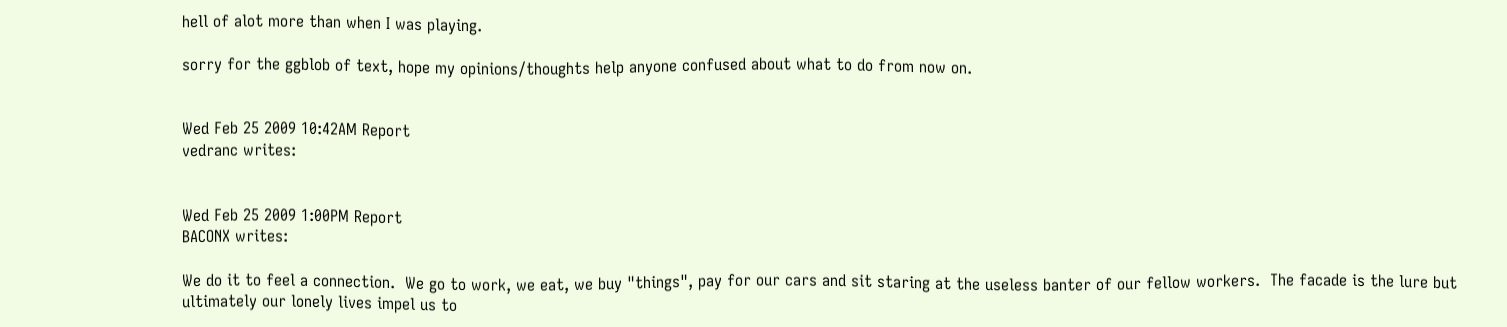hell of alot more than when I was playing.

sorry for the ggblob of text, hope my opinions/thoughts help anyone confused about what to do from now on.


Wed Feb 25 2009 10:42AM Report
vedranc writes:


Wed Feb 25 2009 1:00PM Report
BACONX writes:

We do it to feel a connection.  We go to work, we eat, we buy "things", pay for our cars and sit staring at the useless banter of our fellow workers.  The facade is the lure but ultimately our lonely lives impel us to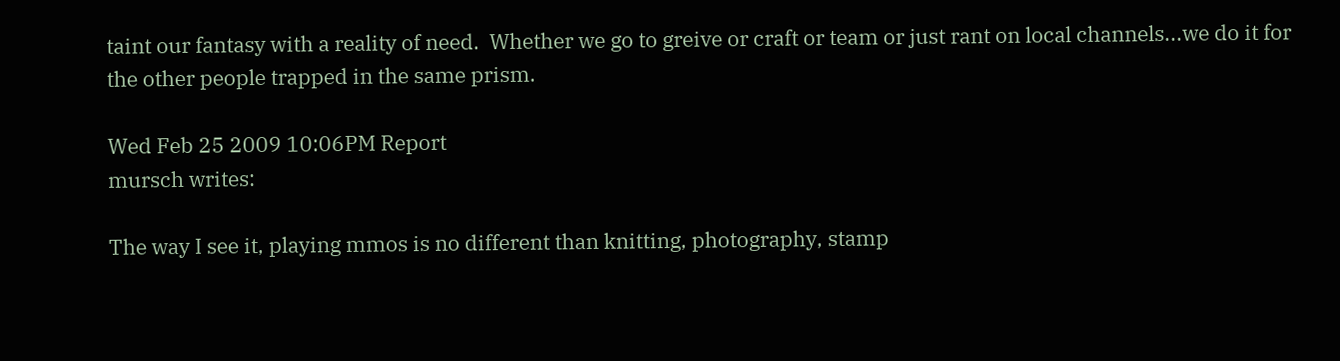taint our fantasy with a reality of need.  Whether we go to greive or craft or team or just rant on local channels...we do it for the other people trapped in the same prism.

Wed Feb 25 2009 10:06PM Report
mursch writes:

The way I see it, playing mmos is no different than knitting, photography, stamp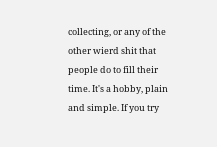collecting, or any of the other wierd shit that people do to fill their time. It's a hobby, plain and simple. If you try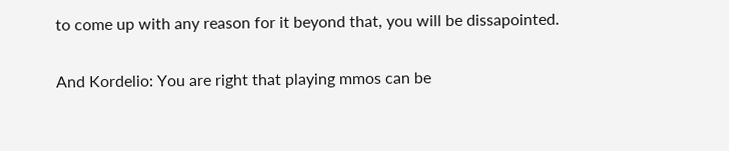to come up with any reason for it beyond that, you will be dissapointed.

And Kordelio: You are right that playing mmos can be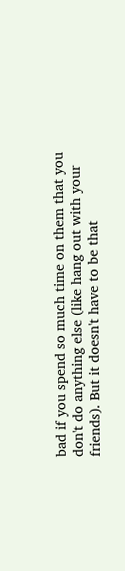bad if you spend so much time on them that you don't do anything else (like hang out with your friends). But it doesn't have to be that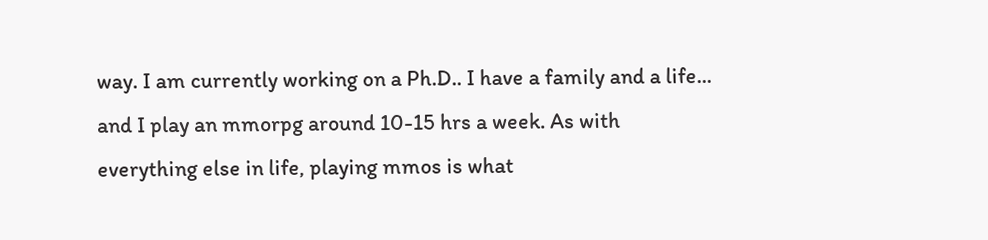way. I am currently working on a Ph.D.. I have a family and a life... and I play an mmorpg around 10-15 hrs a week. As with everything else in life, playing mmos is what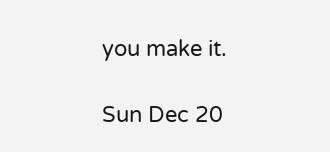you make it.

Sun Dec 20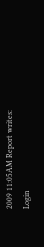2009 11:05AM Report writes:
Login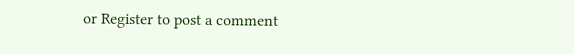or Register to post a comment